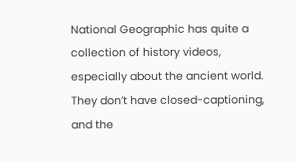National Geographic has quite a collection of history videos, especially about the ancient world. They don’t have closed-captioning, and the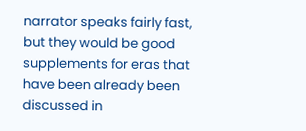narrator speaks fairly fast, but they would be good supplements for eras that have been already been discussed in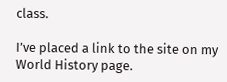class.

I’ve placed a link to the site on my World History page.